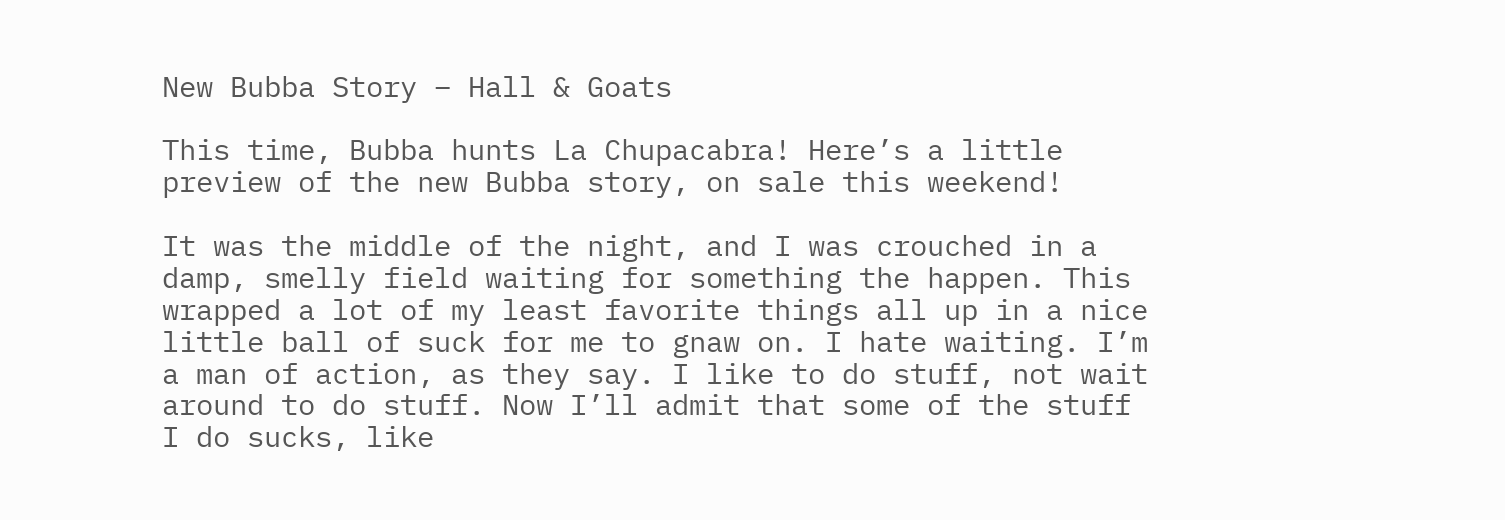New Bubba Story – Hall & Goats

This time, Bubba hunts La Chupacabra! Here’s a little preview of the new Bubba story, on sale this weekend!

It was the middle of the night, and I was crouched in a damp, smelly field waiting for something the happen. This wrapped a lot of my least favorite things all up in a nice little ball of suck for me to gnaw on. I hate waiting. I’m a man of action, as they say. I like to do stuff, not wait around to do stuff. Now I’ll admit that some of the stuff I do sucks, like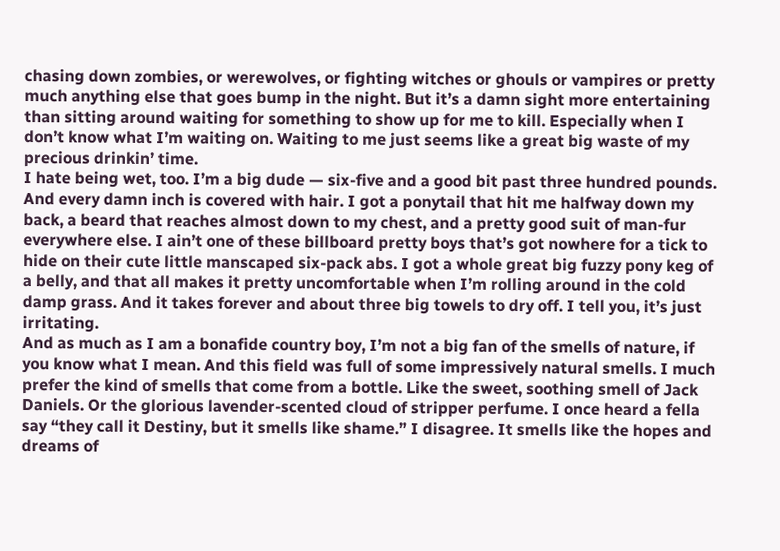chasing down zombies, or werewolves, or fighting witches or ghouls or vampires or pretty much anything else that goes bump in the night. But it’s a damn sight more entertaining than sitting around waiting for something to show up for me to kill. Especially when I don’t know what I’m waiting on. Waiting to me just seems like a great big waste of my precious drinkin’ time.
I hate being wet, too. I’m a big dude — six-five and a good bit past three hundred pounds. And every damn inch is covered with hair. I got a ponytail that hit me halfway down my back, a beard that reaches almost down to my chest, and a pretty good suit of man-fur everywhere else. I ain’t one of these billboard pretty boys that’s got nowhere for a tick to hide on their cute little manscaped six-pack abs. I got a whole great big fuzzy pony keg of a belly, and that all makes it pretty uncomfortable when I’m rolling around in the cold damp grass. And it takes forever and about three big towels to dry off. I tell you, it’s just irritating.
And as much as I am a bonafide country boy, I’m not a big fan of the smells of nature, if you know what I mean. And this field was full of some impressively natural smells. I much prefer the kind of smells that come from a bottle. Like the sweet, soothing smell of Jack Daniels. Or the glorious lavender-scented cloud of stripper perfume. I once heard a fella say “they call it Destiny, but it smells like shame.” I disagree. It smells like the hopes and dreams of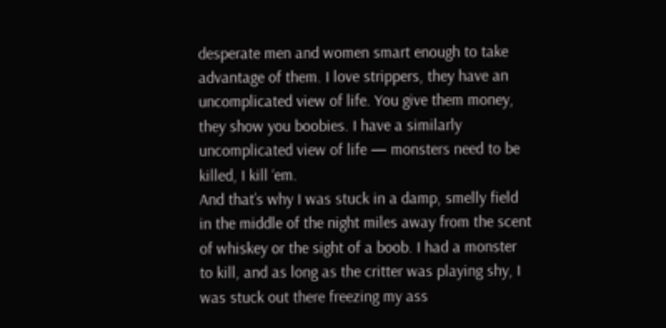desperate men and women smart enough to take advantage of them. I love strippers, they have an uncomplicated view of life. You give them money, they show you boobies. I have a similarly uncomplicated view of life — monsters need to be killed, I kill ‘em.
And that’s why I was stuck in a damp, smelly field in the middle of the night miles away from the scent of whiskey or the sight of a boob. I had a monster to kill, and as long as the critter was playing shy, I was stuck out there freezing my ass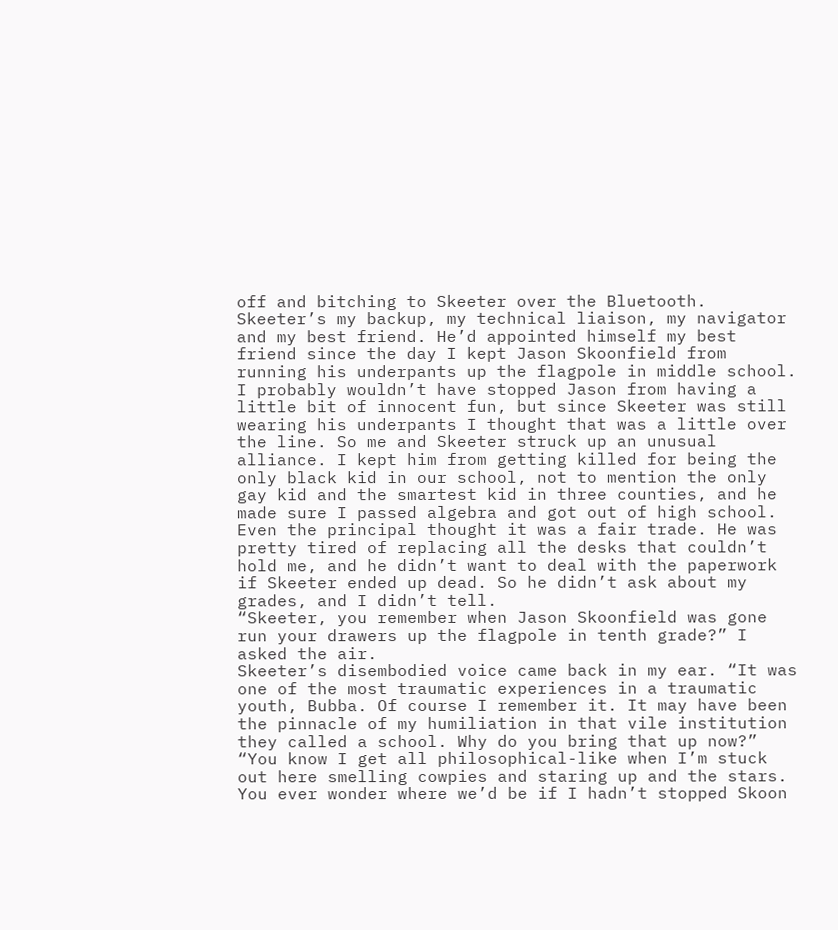off and bitching to Skeeter over the Bluetooth. Skeeter’s my backup, my technical liaison, my navigator and my best friend. He’d appointed himself my best friend since the day I kept Jason Skoonfield from running his underpants up the flagpole in middle school. I probably wouldn’t have stopped Jason from having a little bit of innocent fun, but since Skeeter was still wearing his underpants I thought that was a little over the line. So me and Skeeter struck up an unusual alliance. I kept him from getting killed for being the only black kid in our school, not to mention the only gay kid and the smartest kid in three counties, and he made sure I passed algebra and got out of high school. Even the principal thought it was a fair trade. He was pretty tired of replacing all the desks that couldn’t hold me, and he didn’t want to deal with the paperwork if Skeeter ended up dead. So he didn’t ask about my grades, and I didn’t tell.
“Skeeter, you remember when Jason Skoonfield was gone run your drawers up the flagpole in tenth grade?” I asked the air.
Skeeter’s disembodied voice came back in my ear. “It was one of the most traumatic experiences in a traumatic youth, Bubba. Of course I remember it. It may have been the pinnacle of my humiliation in that vile institution they called a school. Why do you bring that up now?”
“You know I get all philosophical-like when I’m stuck out here smelling cowpies and staring up and the stars. You ever wonder where we’d be if I hadn’t stopped Skoon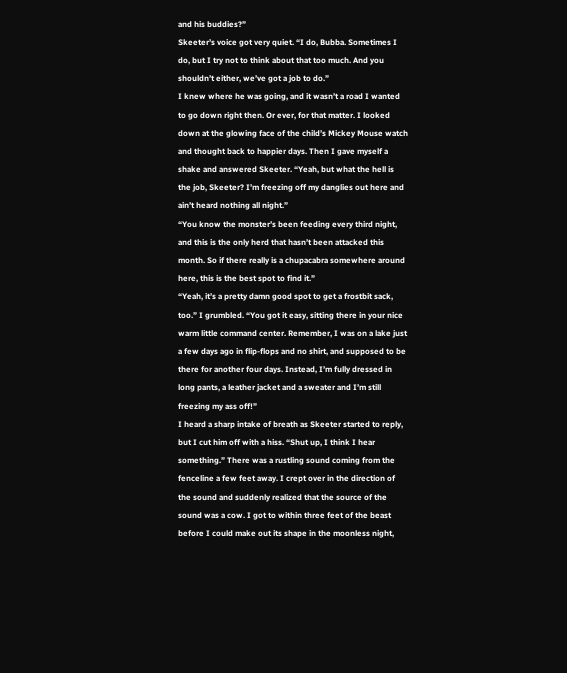and his buddies?”
Skeeter’s voice got very quiet. “I do, Bubba. Sometimes I do, but I try not to think about that too much. And you shouldn’t either, we’ve got a job to do.”
I knew where he was going, and it wasn’t a road I wanted to go down right then. Or ever, for that matter. I looked down at the glowing face of the child’s Mickey Mouse watch and thought back to happier days. Then I gave myself a shake and answered Skeeter. “Yeah, but what the hell is the job, Skeeter? I’m freezing off my danglies out here and ain’t heard nothing all night.”
“You know the monster’s been feeding every third night, and this is the only herd that hasn’t been attacked this month. So if there really is a chupacabra somewhere around here, this is the best spot to find it.”
“Yeah, it’s a pretty damn good spot to get a frostbit sack, too.” I grumbled. “You got it easy, sitting there in your nice warm little command center. Remember, I was on a lake just a few days ago in flip-flops and no shirt, and supposed to be there for another four days. Instead, I’m fully dressed in long pants, a leather jacket and a sweater and I’m still freezing my ass off!”
I heard a sharp intake of breath as Skeeter started to reply, but I cut him off with a hiss. “Shut up, I think I hear something.” There was a rustling sound coming from the fenceline a few feet away. I crept over in the direction of the sound and suddenly realized that the source of the sound was a cow. I got to within three feet of the beast before I could make out its shape in the moonless night,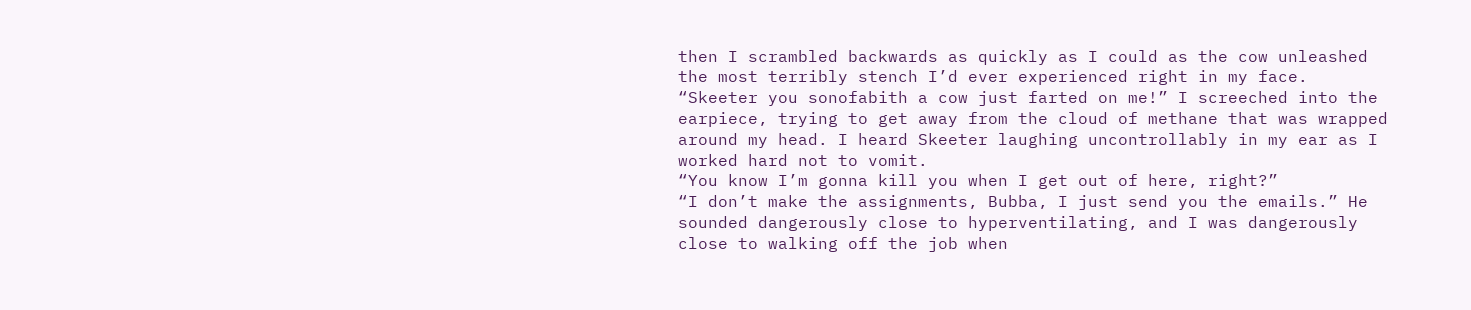then I scrambled backwards as quickly as I could as the cow unleashed the most terribly stench I’d ever experienced right in my face.
“Skeeter you sonofabith a cow just farted on me!” I screeched into the earpiece, trying to get away from the cloud of methane that was wrapped around my head. I heard Skeeter laughing uncontrollably in my ear as I worked hard not to vomit.
“You know I’m gonna kill you when I get out of here, right?”
“I don’t make the assignments, Bubba, I just send you the emails.” He sounded dangerously close to hyperventilating, and I was dangerously close to walking off the job when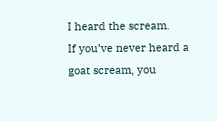I heard the scream.
If you’ve never heard a goat scream, you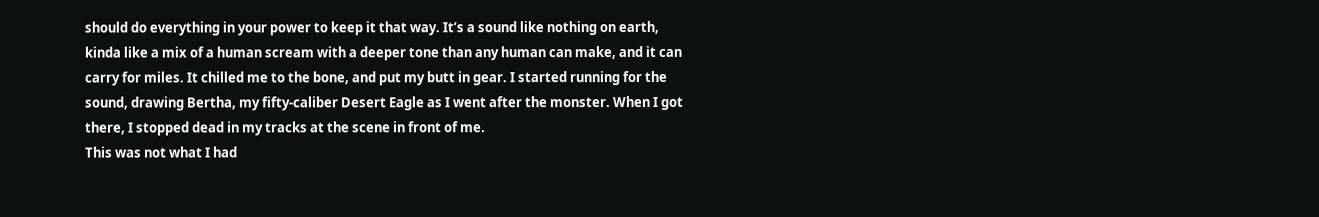should do everything in your power to keep it that way. It’s a sound like nothing on earth, kinda like a mix of a human scream with a deeper tone than any human can make, and it can carry for miles. It chilled me to the bone, and put my butt in gear. I started running for the sound, drawing Bertha, my fifty-caliber Desert Eagle as I went after the monster. When I got there, I stopped dead in my tracks at the scene in front of me.
This was not what I had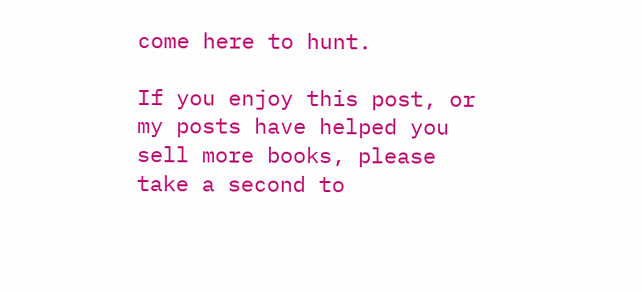come here to hunt.

If you enjoy this post, or my posts have helped you sell more books, please take a second to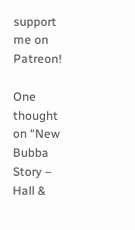support me on Patreon!

One thought on “New Bubba Story – Hall &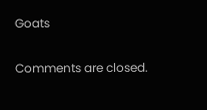Goats

Comments are closed.